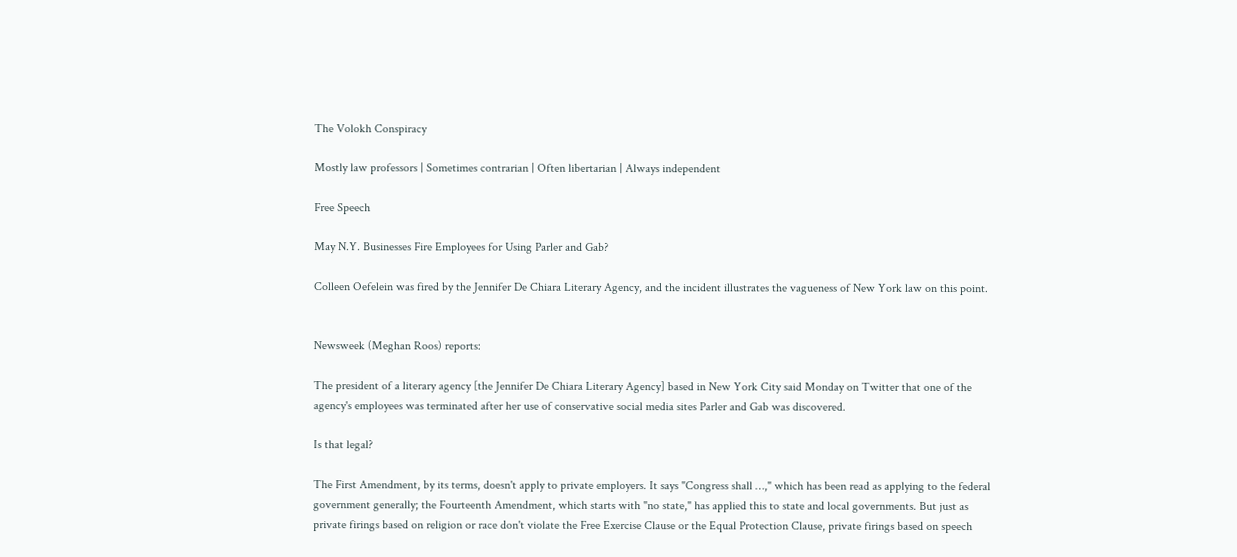The Volokh Conspiracy

Mostly law professors | Sometimes contrarian | Often libertarian | Always independent

Free Speech

May N.Y. Businesses Fire Employees for Using Parler and Gab?

Colleen Oefelein was fired by the Jennifer De Chiara Literary Agency, and the incident illustrates the vagueness of New York law on this point.


Newsweek (Meghan Roos) reports:

The president of a literary agency [the Jennifer De Chiara Literary Agency] based in New York City said Monday on Twitter that one of the agency's employees was terminated after her use of conservative social media sites Parler and Gab was discovered.

Is that legal?

The First Amendment, by its terms, doesn't apply to private employers. It says "Congress shall …," which has been read as applying to the federal government generally; the Fourteenth Amendment, which starts with "no state," has applied this to state and local governments. But just as private firings based on religion or race don't violate the Free Exercise Clause or the Equal Protection Clause, private firings based on speech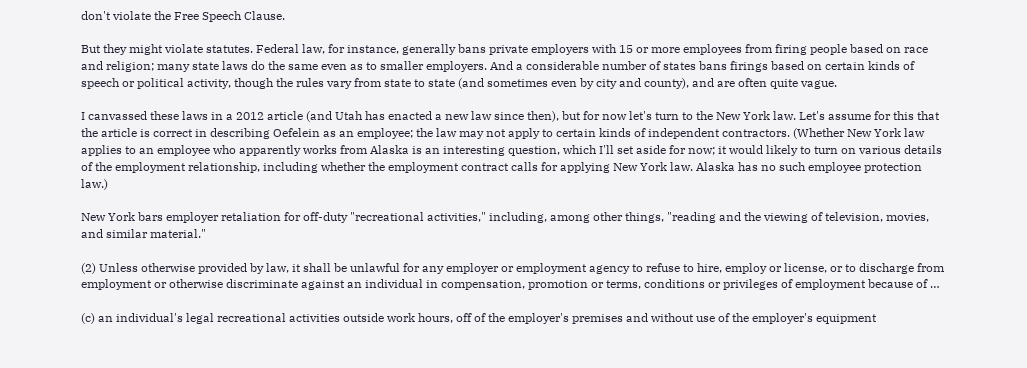don't violate the Free Speech Clause.

But they might violate statutes. Federal law, for instance, generally bans private employers with 15 or more employees from firing people based on race and religion; many state laws do the same even as to smaller employers. And a considerable number of states bans firings based on certain kinds of speech or political activity, though the rules vary from state to state (and sometimes even by city and county), and are often quite vague.

I canvassed these laws in a 2012 article (and Utah has enacted a new law since then), but for now let's turn to the New York law. Let's assume for this that the article is correct in describing Oefelein as an employee; the law may not apply to certain kinds of independent contractors. (Whether New York law applies to an employee who apparently works from Alaska is an interesting question, which I'll set aside for now; it would likely to turn on various details of the employment relationship, including whether the employment contract calls for applying New York law. Alaska has no such employee protection law.)

New York bars employer retaliation for off-duty "recreational activities," including, among other things, "reading and the viewing of television, movies, and similar material."

(2) Unless otherwise provided by law, it shall be unlawful for any employer or employment agency to refuse to hire, employ or license, or to discharge from employment or otherwise discriminate against an individual in compensation, promotion or terms, conditions or privileges of employment because of …

(c) an individual's legal recreational activities outside work hours, off of the employer's premises and without use of the employer's equipment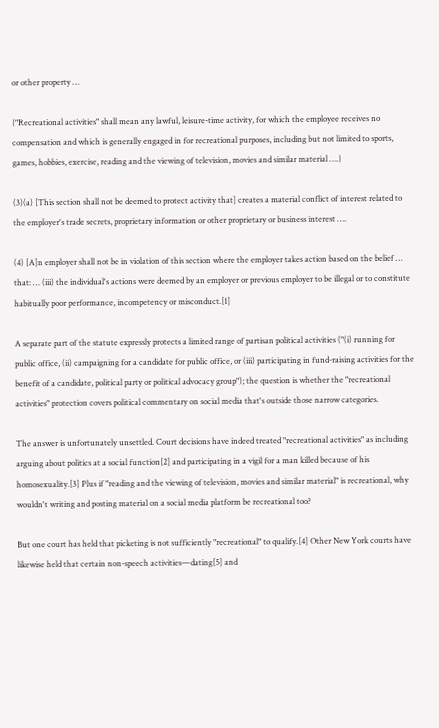or other property …

{"Recreational activities" shall mean any lawful, leisure-time activity, for which the employee receives no compensation and which is generally engaged in for recreational purposes, including but not limited to sports, games, hobbies, exercise, reading and the viewing of television, movies and similar material ….}

(3)(a) [This section shall not be deemed to protect activity that] creates a material conflict of interest related to the employer's trade secrets, proprietary information or other proprietary or business interest ….

(4) [A]n employer shall not be in violation of this section where the employer takes action based on the belief … that: … (iii) the individual's actions were deemed by an employer or previous employer to be illegal or to constitute habitually poor performance, incompetency or misconduct.[1]

A separate part of the statute expressly protects a limited range of partisan political activities ("(i) running for public office, (ii) campaigning for a candidate for public office, or (iii) participating in fund-raising activities for the benefit of a candidate, political party or political advocacy group"); the question is whether the "recreational activities" protection covers political commentary on social media that's outside those narrow categories.

The answer is unfortunately unsettled. Court decisions have indeed treated "recreational activities" as including arguing about politics at a social function[2] and participating in a vigil for a man killed because of his homosexuality.[3] Plus if "reading and the viewing of television, movies and similar material" is recreational, why wouldn't writing and posting material on a social media platform be recreational too?

But one court has held that picketing is not sufficiently "recreational" to qualify.[4] Other New York courts have likewise held that certain non-speech activities—dating[5] and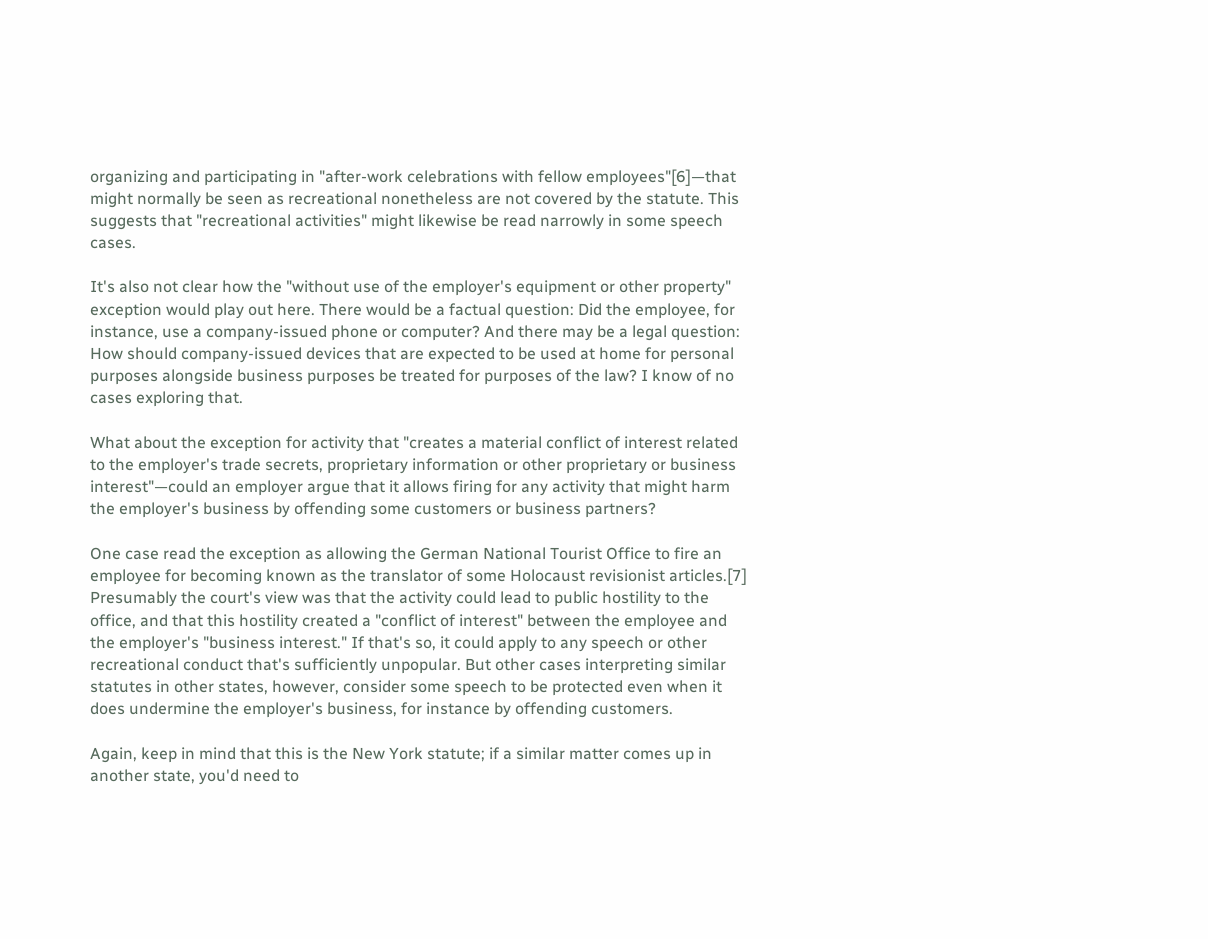organizing and participating in "after-work celebrations with fellow employees"[6]—that might normally be seen as recreational nonetheless are not covered by the statute. This suggests that "recreational activities" might likewise be read narrowly in some speech cases.

It's also not clear how the "without use of the employer's equipment or other property" exception would play out here. There would be a factual question: Did the employee, for instance, use a company-issued phone or computer? And there may be a legal question: How should company-issued devices that are expected to be used at home for personal purposes alongside business purposes be treated for purposes of the law? I know of no cases exploring that.

What about the exception for activity that "creates a material conflict of interest related to the employer's trade secrets, proprietary information or other proprietary or business interest"—could an employer argue that it allows firing for any activity that might harm the employer's business by offending some customers or business partners?

One case read the exception as allowing the German National Tourist Office to fire an employee for becoming known as the translator of some Holocaust revisionist articles.[7] Presumably the court's view was that the activity could lead to public hostility to the office, and that this hostility created a "conflict of interest" between the employee and the employer's "business interest." If that's so, it could apply to any speech or other recreational conduct that's sufficiently unpopular. But other cases interpreting similar statutes in other states, however, consider some speech to be protected even when it does undermine the employer's business, for instance by offending customers.

Again, keep in mind that this is the New York statute; if a similar matter comes up in another state, you'd need to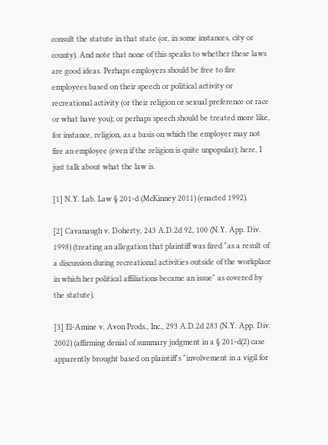consult the statute in that state (or, in some instances, city or county). And note that none of this speaks to whether these laws are good ideas. Perhaps employers should be free to fire employees based on their speech or political activity or recreational activity (or their religion or sexual preference or race or what have you); or perhaps speech should be treated more like, for instance, religion, as a basis on which the employer may not fire an employee (even if the religion is quite unpopular); here, I just talk about what the law is.

[1] N.Y. Lab. Law § 201-d (McKinney 2011) (enacted 1992).

[2] Cavanaugh v. Doherty, 243 A.D.2d 92, 100 (N.Y. App. Div. 1998) (treating an allegation that plaintiff was fired "as a result of a discussion during recreational activities outside of the workplace in which her political affiliations became an issue" as covered by the statute).

[3] El-Amine v. Avon Prods., Inc., 293 A.D.2d 283 (N.Y. App. Div. 2002) (affirming denial of summary judgment in a § 201-d(2) case apparently brought based on plaintiff's "involvement in a vigil for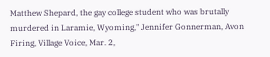Matthew Shepard, the gay college student who was brutally murdered in Laramie, Wyoming," Jennifer Gonnerman, Avon Firing, Village Voice, Mar. 2,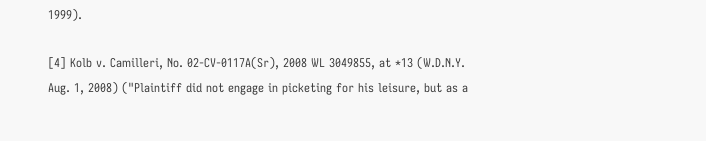1999).

[4] Kolb v. Camilleri, No. 02-CV-0117A(Sr), 2008 WL 3049855, at *13 (W.D.N.Y. Aug. 1, 2008) ("Plaintiff did not engage in picketing for his leisure, but as a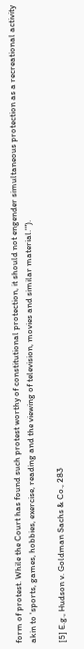form of protest. While the Court has found such protest worthy of constitutional protection, it should not engender simultaneous protection as a recreational activity akin to 'sports, games, hobbies, exercise, reading and the viewing of television, movies and similar material.'").

[5] E.g., Hudson v. Goldman Sachs & Co., 283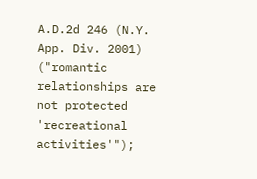A.D.2d 246 (N.Y. App. Div. 2001) ("romantic relationships are not protected 'recreational activities'");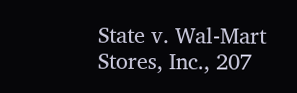State v. Wal-Mart Stores, Inc., 207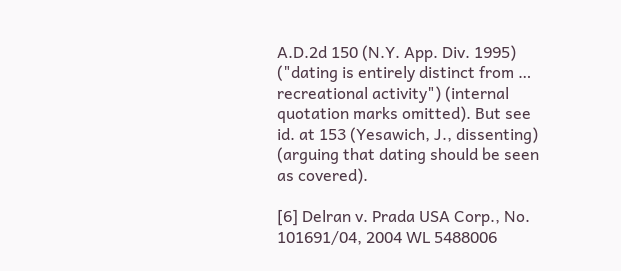A.D.2d 150 (N.Y. App. Div. 1995) ("dating is entirely distinct from … recreational activity") (internal quotation marks omitted). But see id. at 153 (Yesawich, J., dissenting) (arguing that dating should be seen as covered).

[6] Delran v. Prada USA Corp., No. 101691/04, 2004 WL 5488006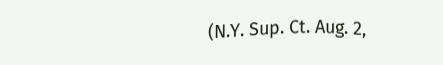(N.Y. Sup. Ct. Aug. 2,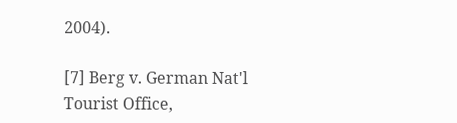2004).

[7] Berg v. German Nat'l Tourist Office,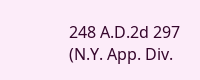248 A.D.2d 297 (N.Y. App. Div.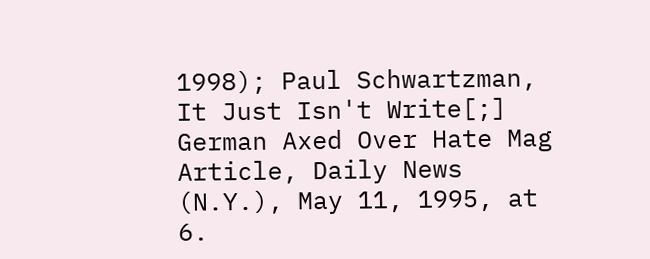1998); Paul Schwartzman, It Just Isn't Write[;] German Axed Over Hate Mag Article, Daily News (N.Y.), May 11, 1995, at 6.